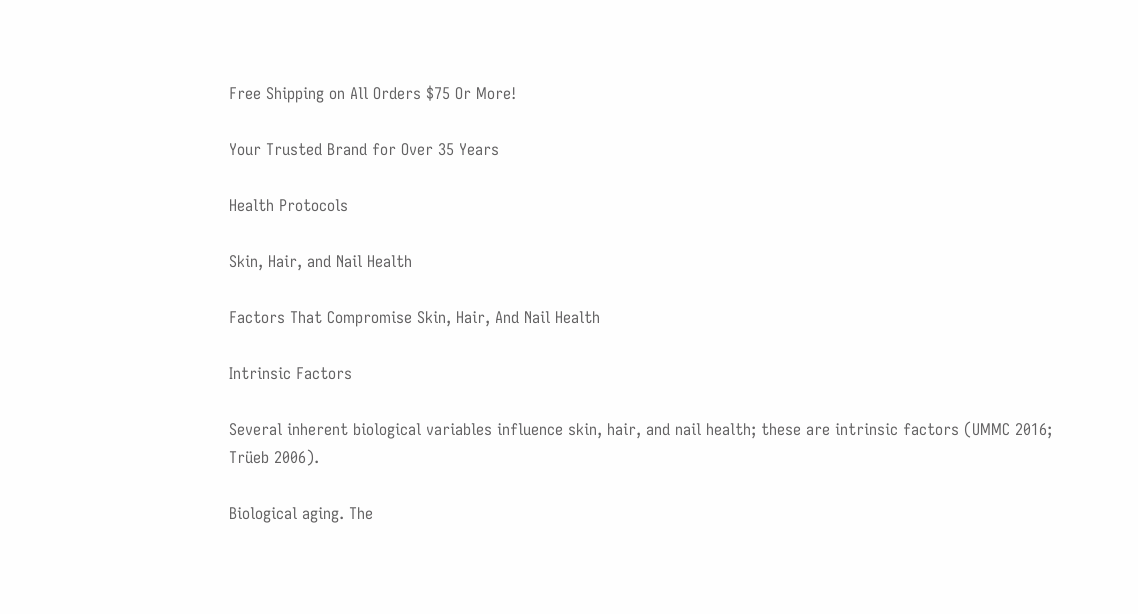Free Shipping on All Orders $75 Or More!

Your Trusted Brand for Over 35 Years

Health Protocols

Skin, Hair, and Nail Health

Factors That Compromise Skin, Hair, And Nail Health

Intrinsic Factors

Several inherent biological variables influence skin, hair, and nail health; these are intrinsic factors (UMMC 2016; Trüeb 2006).

Biological aging. The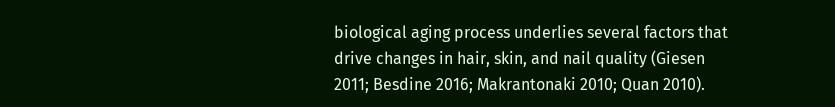biological aging process underlies several factors that drive changes in hair, skin, and nail quality (Giesen 2011; Besdine 2016; Makrantonaki 2010; Quan 2010).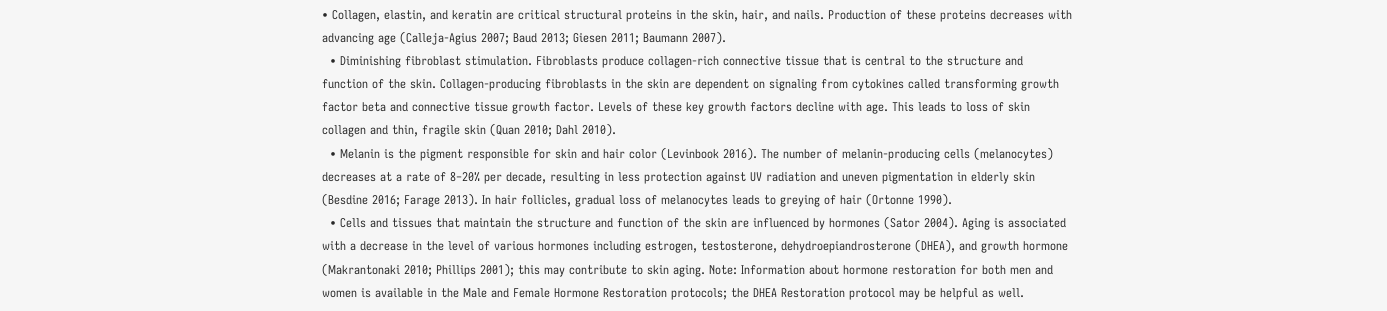• Collagen, elastin, and keratin are critical structural proteins in the skin, hair, and nails. Production of these proteins decreases with advancing age (Calleja-Agius 2007; Baud 2013; Giesen 2011; Baumann 2007).
  • Diminishing fibroblast stimulation. Fibroblasts produce collagen-rich connective tissue that is central to the structure and function of the skin. Collagen-producing fibroblasts in the skin are dependent on signaling from cytokines called transforming growth factor beta and connective tissue growth factor. Levels of these key growth factors decline with age. This leads to loss of skin collagen and thin, fragile skin (Quan 2010; Dahl 2010).
  • Melanin is the pigment responsible for skin and hair color (Levinbook 2016). The number of melanin-producing cells (melanocytes) decreases at a rate of 8‒20% per decade, resulting in less protection against UV radiation and uneven pigmentation in elderly skin (Besdine 2016; Farage 2013). In hair follicles, gradual loss of melanocytes leads to greying of hair (Ortonne 1990).
  • Cells and tissues that maintain the structure and function of the skin are influenced by hormones (Sator 2004). Aging is associated with a decrease in the level of various hormones including estrogen, testosterone, dehydroepiandrosterone (DHEA), and growth hormone (Makrantonaki 2010; Phillips 2001); this may contribute to skin aging. Note: Information about hormone restoration for both men and women is available in the Male and Female Hormone Restoration protocols; the DHEA Restoration protocol may be helpful as well.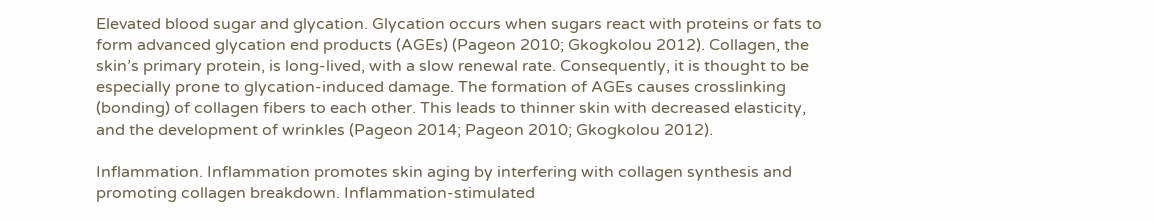Elevated blood sugar and glycation. Glycation occurs when sugars react with proteins or fats to form advanced glycation end products (AGEs) (Pageon 2010; Gkogkolou 2012). Collagen, the skin’s primary protein, is long-lived, with a slow renewal rate. Consequently, it is thought to be especially prone to glycation-induced damage. The formation of AGEs causes crosslinking (bonding) of collagen fibers to each other. This leads to thinner skin with decreased elasticity, and the development of wrinkles (Pageon 2014; Pageon 2010; Gkogkolou 2012).

Inflammation. Inflammation promotes skin aging by interfering with collagen synthesis and promoting collagen breakdown. Inflammation-stimulated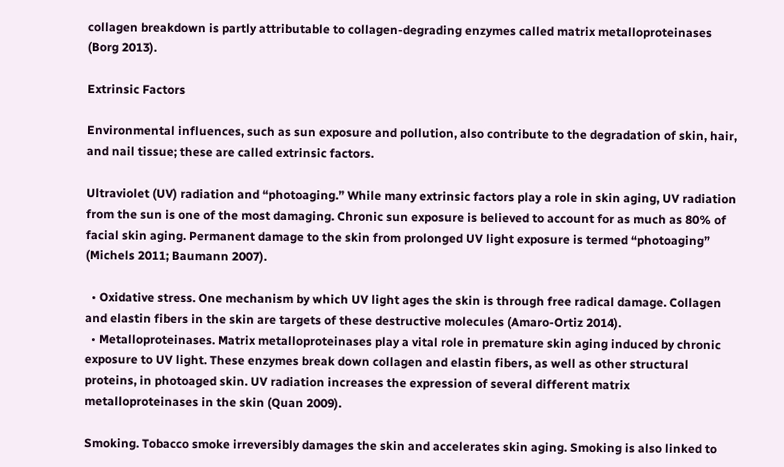collagen breakdown is partly attributable to collagen-degrading enzymes called matrix metalloproteinases (Borg 2013).

Extrinsic Factors

Environmental influences, such as sun exposure and pollution, also contribute to the degradation of skin, hair, and nail tissue; these are called extrinsic factors.

Ultraviolet (UV) radiation and “photoaging.” While many extrinsic factors play a role in skin aging, UV radiation from the sun is one of the most damaging. Chronic sun exposure is believed to account for as much as 80% of facial skin aging. Permanent damage to the skin from prolonged UV light exposure is termed “photoaging” (Michels 2011; Baumann 2007).

  • Oxidative stress. One mechanism by which UV light ages the skin is through free radical damage. Collagen and elastin fibers in the skin are targets of these destructive molecules (Amaro-Ortiz 2014).
  • Metalloproteinases. Matrix metalloproteinases play a vital role in premature skin aging induced by chronic exposure to UV light. These enzymes break down collagen and elastin fibers, as well as other structural proteins, in photoaged skin. UV radiation increases the expression of several different matrix metalloproteinases in the skin (Quan 2009).

Smoking. Tobacco smoke irreversibly damages the skin and accelerates skin aging. Smoking is also linked to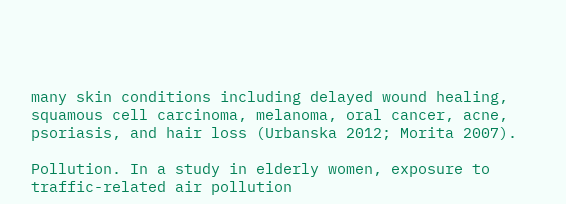many skin conditions including delayed wound healing, squamous cell carcinoma, melanoma, oral cancer, acne, psoriasis, and hair loss (Urbanska 2012; Morita 2007).

Pollution. In a study in elderly women, exposure to traffic-related air pollution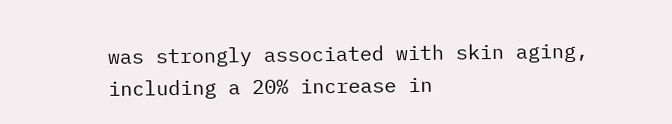was strongly associated with skin aging, including a 20% increase in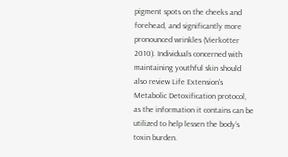pigment spots on the cheeks and forehead, and significantly more pronounced wrinkles (Vierkotter 2010). Individuals concerned with maintaining youthful skin should also review Life Extension's Metabolic Detoxification protocol, as the information it contains can be utilized to help lessen the body’s toxin burden.